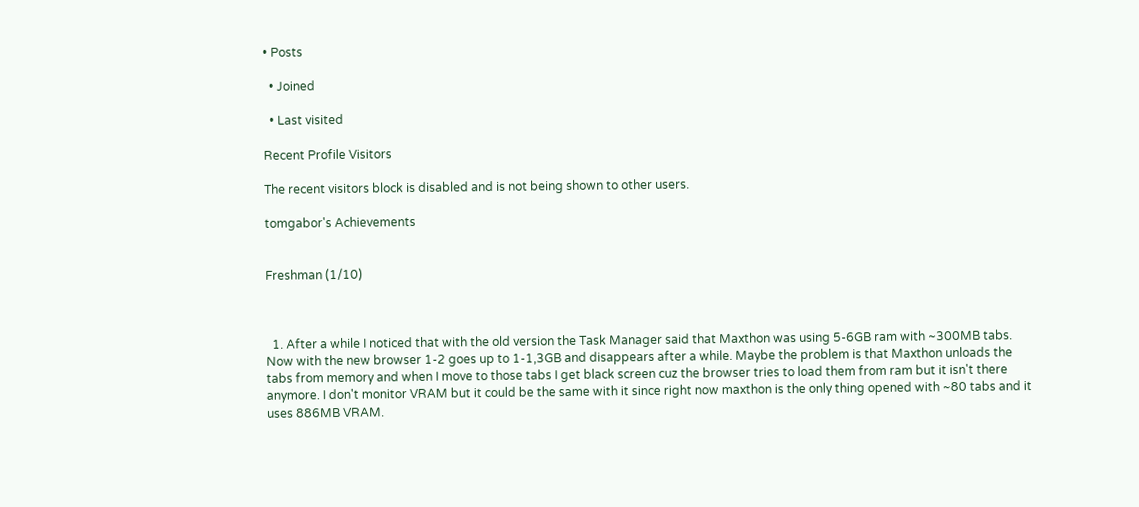• Posts

  • Joined

  • Last visited

Recent Profile Visitors

The recent visitors block is disabled and is not being shown to other users.

tomgabor's Achievements


Freshman (1/10)



  1. After a while I noticed that with the old version the Task Manager said that Maxthon was using 5-6GB ram with ~300MB tabs. Now with the new browser 1-2 goes up to 1-1,3GB and disappears after a while. Maybe the problem is that Maxthon unloads the tabs from memory and when I move to those tabs I get black screen cuz the browser tries to load them from ram but it isn't there anymore. I don't monitor VRAM but it could be the same with it since right now maxthon is the only thing opened with ~80 tabs and it uses 886MB VRAM.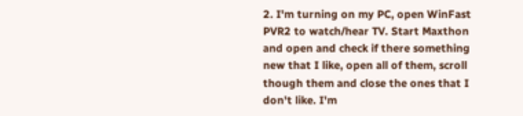2. I'm turning on my PC, open WinFast PVR2 to watch/hear TV. Start Maxthon and open and check if there something new that I like, open all of them, scroll though them and close the ones that I don't like. I'm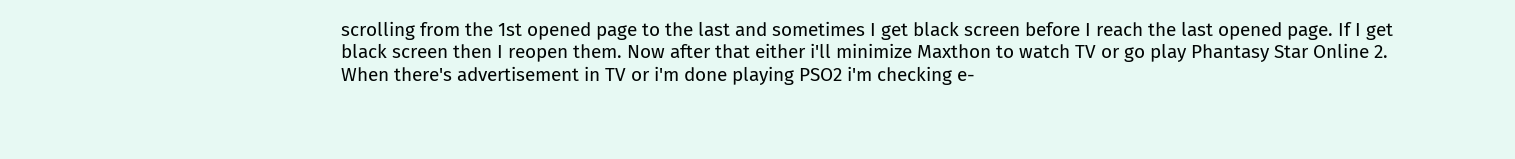scrolling from the 1st opened page to the last and sometimes I get black screen before I reach the last opened page. If I get black screen then I reopen them. Now after that either i'll minimize Maxthon to watch TV or go play Phantasy Star Online 2. When there's advertisement in TV or i'm done playing PSO2 i'm checking e-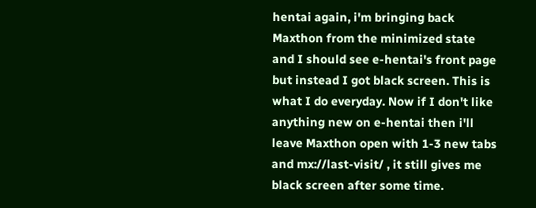hentai again, i'm bringing back Maxthon from the minimized state and I should see e-hentai's front page but instead I got black screen. This is what I do everyday. Now if I don't like anything new on e-hentai then i'll leave Maxthon open with 1-3 new tabs and mx://last-visit/ , it still gives me black screen after some time.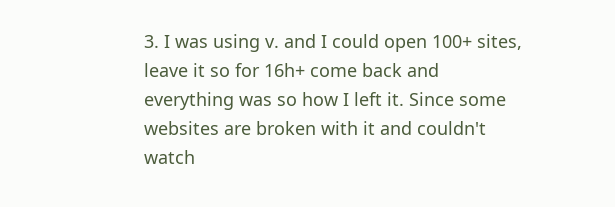3. I was using v. and I could open 100+ sites, leave it so for 16h+ come back and everything was so how I left it. Since some websites are broken with it and couldn't watch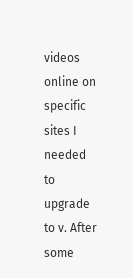videos online on specific sites I needed to upgrade to v. After some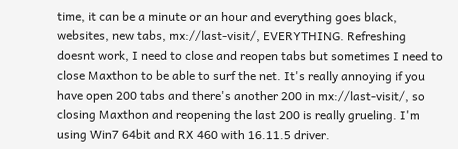time, it can be a minute or an hour and everything goes black, websites, new tabs, mx://last-visit/, EVERYTHING. Refreshing doesnt work, I need to close and reopen tabs but sometimes I need to close Maxthon to be able to surf the net. It's really annoying if you have open 200 tabs and there's another 200 in mx://last-visit/, so closing Maxthon and reopening the last 200 is really grueling. I'm using Win7 64bit and RX 460 with 16.11.5 driver.